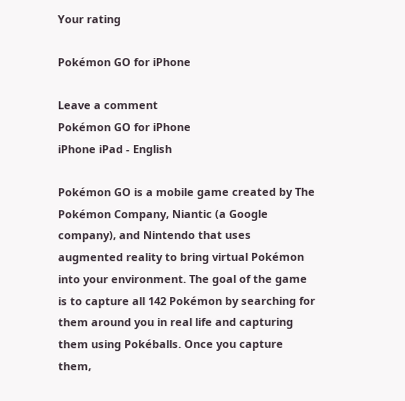Your rating

Pokémon GO for iPhone

Leave a comment
Pokémon GO for iPhone
iPhone iPad - English

Pokémon GO is a mobile game created by The Pokémon Company, Niantic (a Google company), and Nintendo that uses augmented reality to bring virtual Pokémon into your environment. The goal of the game is to capture all 142 Pokémon by searching for them around you in real life and capturing them using Pokéballs. Once you capture them,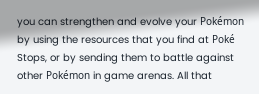you can strengthen and evolve your Pokémon by using the resources that you find at Poké Stops, or by sending them to battle against other Pokémon in game arenas. All that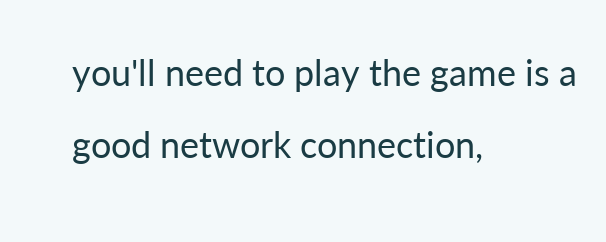you'll need to play the game is a good network connection,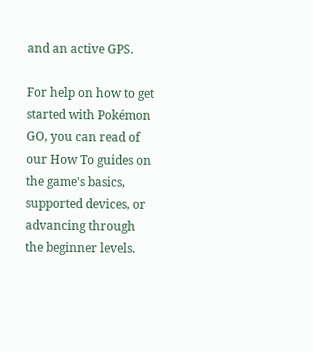and an active GPS.

For help on how to get started with Pokémon GO, you can read of our How To guides on the game's basics, supported devices, or advancing through the beginner levels.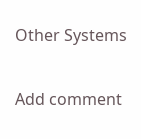Other Systems

Add comment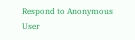Respond to Anonymous User